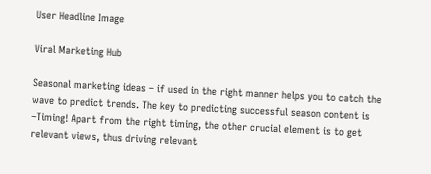User Headline Image

Viral Marketing Hub

Seasonal marketing ideas – if used in the right manner helps you to catch the wave to predict trends. The key to predicting successful season content is –Timing! Apart from the right timing, the other crucial element is to get relevant views, thus driving relevant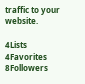traffic to your website.

4Lists 4Favorites 8Followers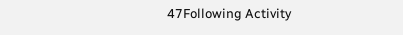47Following Activity